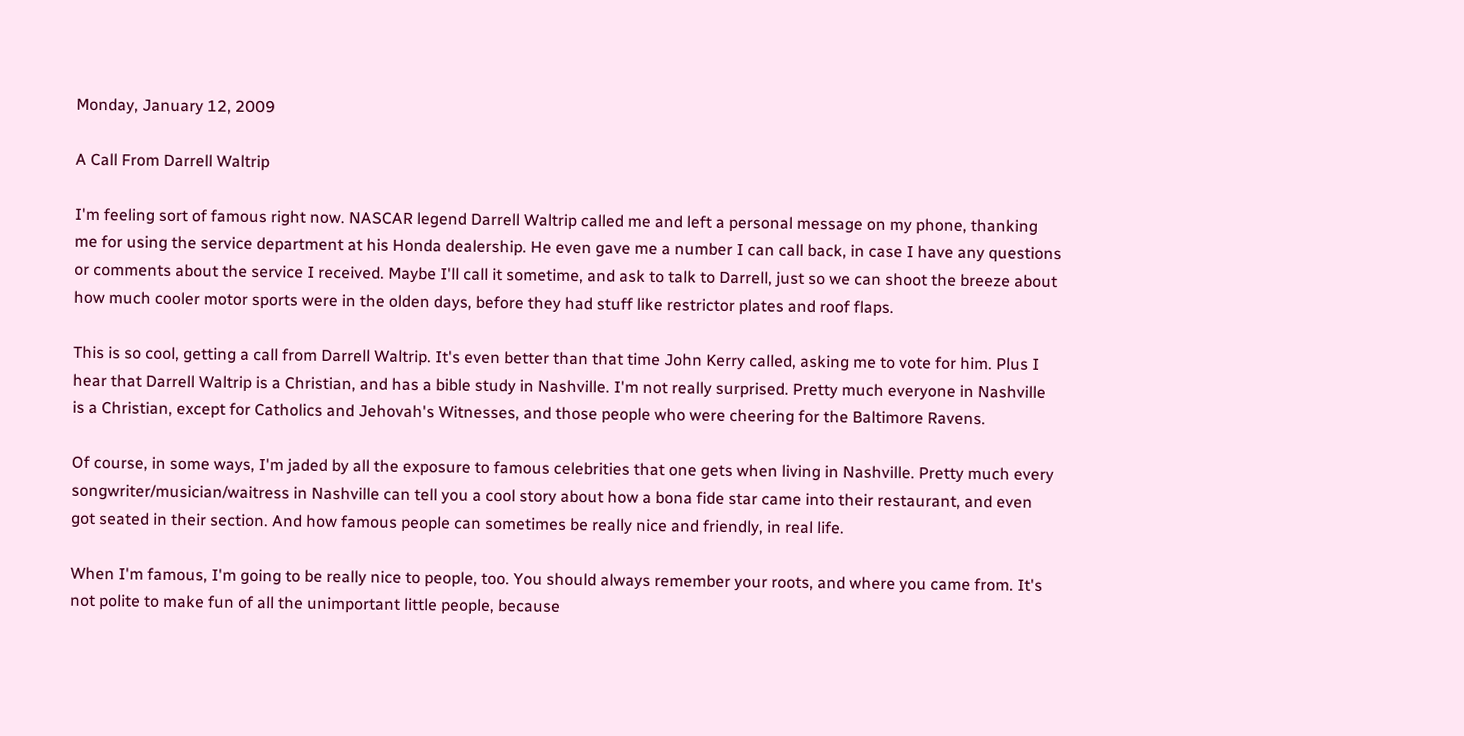Monday, January 12, 2009

A Call From Darrell Waltrip

I'm feeling sort of famous right now. NASCAR legend Darrell Waltrip called me and left a personal message on my phone, thanking me for using the service department at his Honda dealership. He even gave me a number I can call back, in case I have any questions or comments about the service I received. Maybe I'll call it sometime, and ask to talk to Darrell, just so we can shoot the breeze about how much cooler motor sports were in the olden days, before they had stuff like restrictor plates and roof flaps.

This is so cool, getting a call from Darrell Waltrip. It's even better than that time John Kerry called, asking me to vote for him. Plus I hear that Darrell Waltrip is a Christian, and has a bible study in Nashville. I'm not really surprised. Pretty much everyone in Nashville is a Christian, except for Catholics and Jehovah's Witnesses, and those people who were cheering for the Baltimore Ravens.

Of course, in some ways, I'm jaded by all the exposure to famous celebrities that one gets when living in Nashville. Pretty much every songwriter/musician/waitress in Nashville can tell you a cool story about how a bona fide star came into their restaurant, and even got seated in their section. And how famous people can sometimes be really nice and friendly, in real life.

When I'm famous, I'm going to be really nice to people, too. You should always remember your roots, and where you came from. It's not polite to make fun of all the unimportant little people, because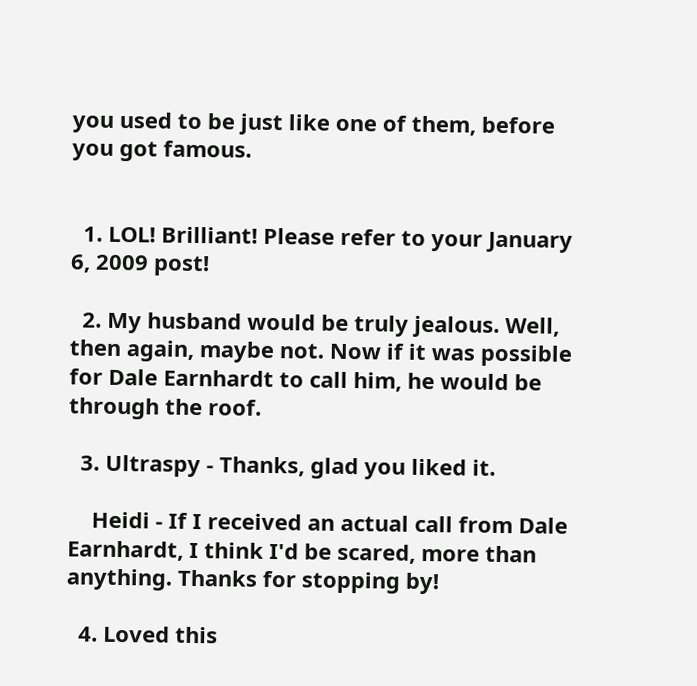you used to be just like one of them, before you got famous.


  1. LOL! Brilliant! Please refer to your January 6, 2009 post!

  2. My husband would be truly jealous. Well, then again, maybe not. Now if it was possible for Dale Earnhardt to call him, he would be through the roof.

  3. Ultraspy - Thanks, glad you liked it.

    Heidi - If I received an actual call from Dale Earnhardt, I think I'd be scared, more than anything. Thanks for stopping by!

  4. Loved this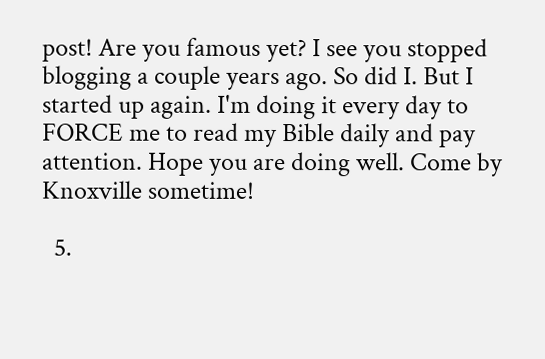post! Are you famous yet? I see you stopped blogging a couple years ago. So did I. But I started up again. I'm doing it every day to FORCE me to read my Bible daily and pay attention. Hope you are doing well. Come by Knoxville sometime!

  5.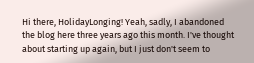Hi there, HolidayLonging! Yeah, sadly, I abandoned the blog here three years ago this month. I've thought about starting up again, but I just don't seem to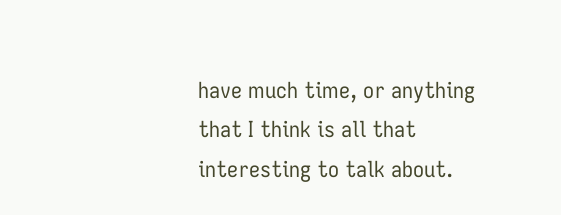have much time, or anything that I think is all that interesting to talk about.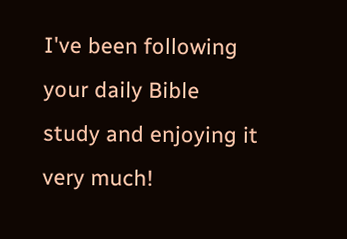I've been following your daily Bible study and enjoying it very much!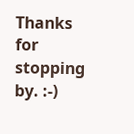Thanks for stopping by. :-)